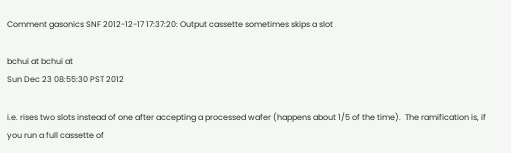Comment gasonics SNF 2012-12-17 17:37:20: Output cassette sometimes skips a slot

bchui at bchui at
Sun Dec 23 08:55:30 PST 2012

i.e. rises two slots instead of one after accepting a processed wafer (happens about 1/5 of the time).  The ramification is, if you run a full cassette of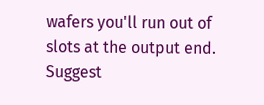wafers you'll run out of slots at the output end.  Suggest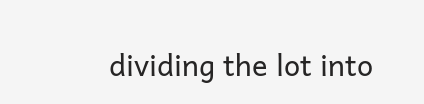dividing the lot into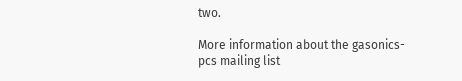two.

More information about the gasonics-pcs mailing list